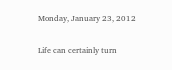Monday, January 23, 2012

Life can certainly turn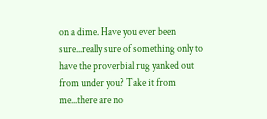on a dime. Have you ever been sure...really sure of something only to have the proverbial rug yanked out from under you? Take it from me...there are no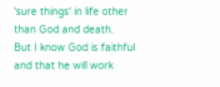'sure things' in life other than God and death.
But I know God is faithful and that he will work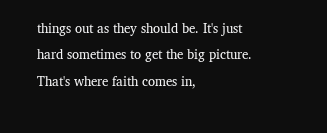things out as they should be. It's just hard sometimes to get the big picture. That's where faith comes in,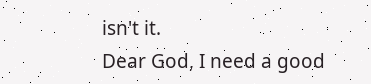isn't it.
Dear God, I need a good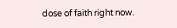dose of faith right now.